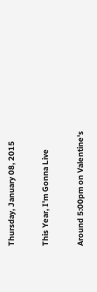Thursday, January 08, 2015

This Year, I'm Gonna Live

Around 5:00pm on Valentine's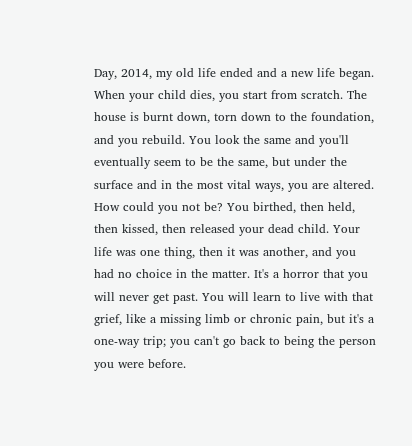Day, 2014, my old life ended and a new life began. When your child dies, you start from scratch. The house is burnt down, torn down to the foundation, and you rebuild. You look the same and you'll eventually seem to be the same, but under the surface and in the most vital ways, you are altered. How could you not be? You birthed, then held, then kissed, then released your dead child. Your life was one thing, then it was another, and you had no choice in the matter. It's a horror that you will never get past. You will learn to live with that grief, like a missing limb or chronic pain, but it's a one-way trip; you can't go back to being the person you were before.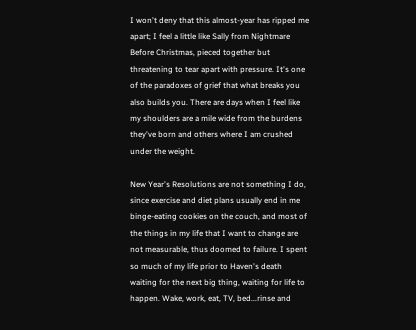I won't deny that this almost-year has ripped me apart; I feel a little like Sally from Nightmare Before Christmas, pieced together but threatening to tear apart with pressure. It's one of the paradoxes of grief that what breaks you also builds you. There are days when I feel like my shoulders are a mile wide from the burdens they've born and others where I am crushed under the weight.

New Year's Resolutions are not something I do, since exercise and diet plans usually end in me binge-eating cookies on the couch, and most of the things in my life that I want to change are not measurable, thus doomed to failure. I spent so much of my life prior to Haven's death waiting for the next big thing, waiting for life to happen. Wake, work, eat, TV, bed...rinse and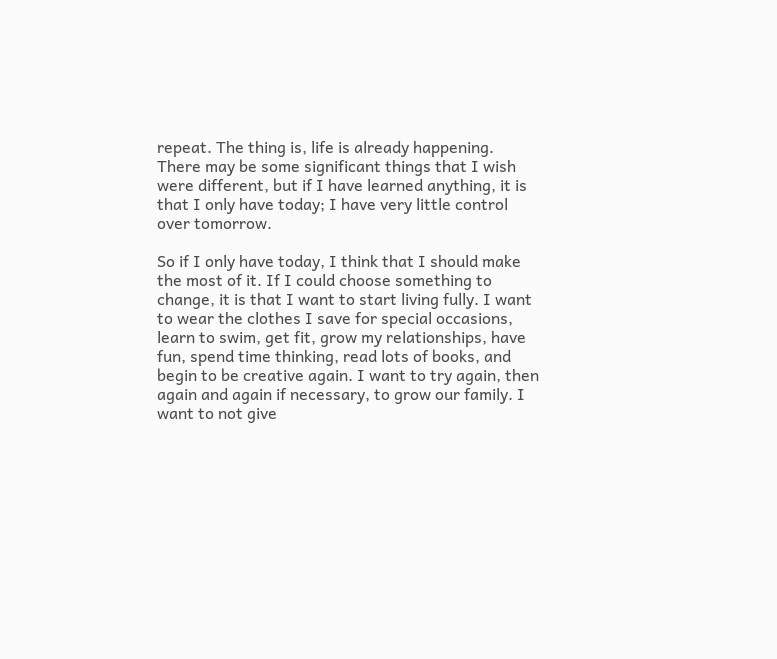repeat. The thing is, life is already happening. There may be some significant things that I wish were different, but if I have learned anything, it is that I only have today; I have very little control over tomorrow.

So if I only have today, I think that I should make the most of it. If I could choose something to change, it is that I want to start living fully. I want to wear the clothes I save for special occasions, learn to swim, get fit, grow my relationships, have fun, spend time thinking, read lots of books, and begin to be creative again. I want to try again, then again and again if necessary, to grow our family. I want to not give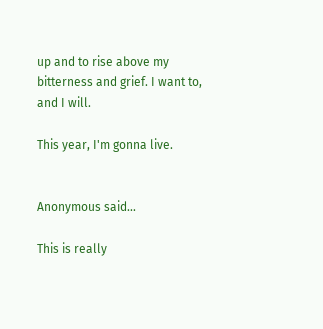up and to rise above my bitterness and grief. I want to, and I will.

This year, I'm gonna live.


Anonymous said...

This is really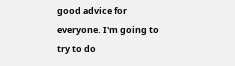good advice for everyone. I'm going to try to do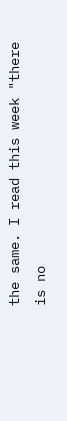the same. I read this week "there is no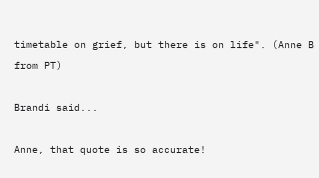timetable on grief, but there is on life". (Anne B from PT)

Brandi said...

Anne, that quote is so accurate!